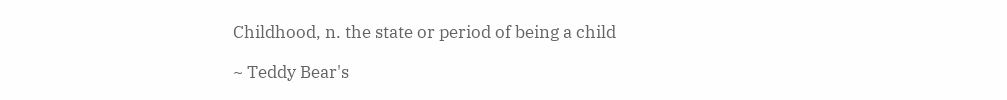Childhood, n. the state or period of being a child

~ Teddy Bear's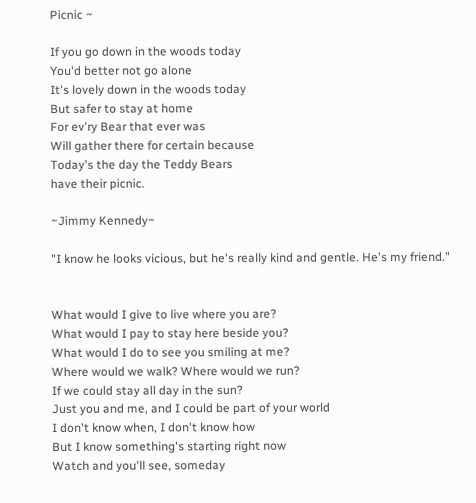Picnic ~

If you go down in the woods today
You'd better not go alone
It's lovely down in the woods today
But safer to stay at home
For ev'ry Bear that ever was
Will gather there for certain because
Today's the day the Teddy Bears
have their picnic.

~Jimmy Kennedy~

"I know he looks vicious, but he's really kind and gentle. He's my friend."


What would I give to live where you are?
What would I pay to stay here beside you?
What would I do to see you smiling at me?
Where would we walk? Where would we run?
If we could stay all day in the sun?
Just you and me, and I could be part of your world
I don't know when, I don't know how
But I know something's starting right now
Watch and you'll see, someday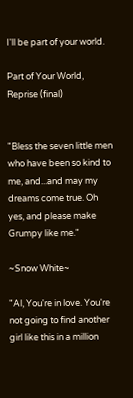I'll be part of your world.

Part of Your World, Reprise (final)


"Bless the seven little men who have been so kind to me, and...and may my dreams come true. Oh yes, and please make Grumpy like me."

~Snow White~

"Al, You're in love. You're not going to find another girl like this in a million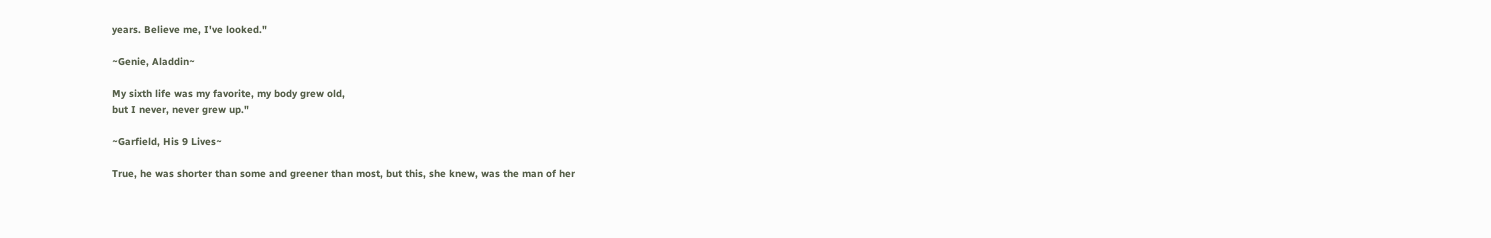years. Believe me, I've looked."

~Genie, Aladdin~

My sixth life was my favorite, my body grew old,
but I never, never grew up."

~Garfield, His 9 Lives~

True, he was shorter than some and greener than most, but this, she knew, was the man of her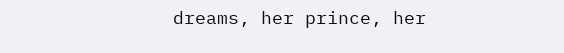dreams, her prince, her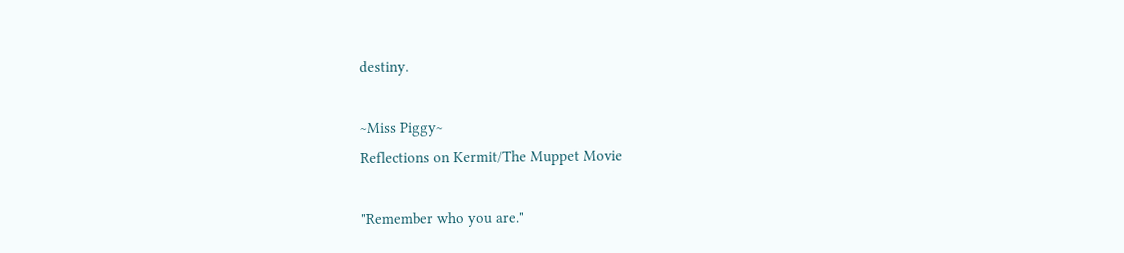destiny.

~Miss Piggy~
Reflections on Kermit/The Muppet Movie

"Remember who you are."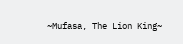~Mufasa, The Lion King~